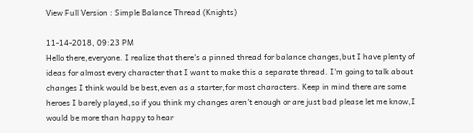View Full Version : Simple Balance Thread (Knights)

11-14-2018, 09:23 PM
Hello there,everyone. I realize that there's a pinned thread for balance changes,but I have plenty of ideas for almost every character that I want to make this a separate thread. I'm going to talk about changes I think would be best,even as a starter,for most characters. Keep in mind there are some heroes I barely played,so if you think my changes aren't enough or are just bad please let me know,I would be more than happy to hear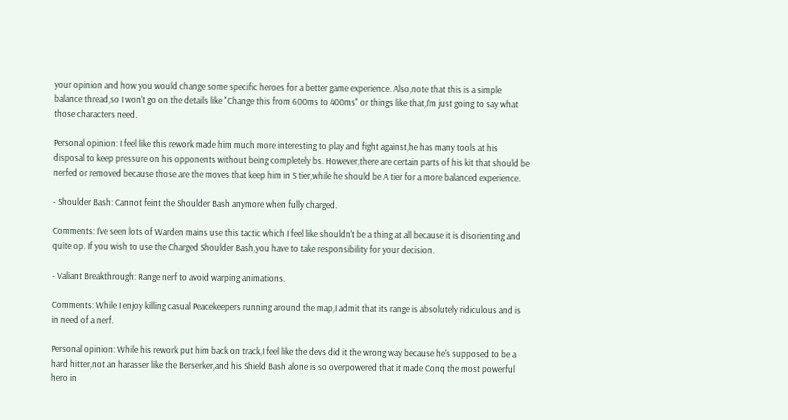your opinion and how you would change some specific heroes for a better game experience. Also,note that this is a simple balance thread,so I won't go on the details like "Change this from 600ms to 400ms" or things like that,I'm just going to say what those characters need.

Personal opinion: I feel like this rework made him much more interesting to play and fight against,he has many tools at his disposal to keep pressure on his opponents without being completely bs. However,there are certain parts of his kit that should be nerfed or removed because those are the moves that keep him in S tier,while he should be A tier for a more balanced experience.

- Shoulder Bash: Cannot feint the Shoulder Bash anymore when fully charged.

Comments: I've seen lots of Warden mains use this tactic which I feel like shouldn't be a thing at all because it is disorienting and quite op. If you wish to use the Charged Shoulder Bash,you have to take responsibility for your decision.

- Valiant Breakthrough: Range nerf to avoid warping animations.

Comments: While I enjoy killing casual Peacekeepers running around the map,I admit that its range is absolutely ridiculous and is in need of a nerf.

Personal opinion: While his rework put him back on track,I feel like the devs did it the wrong way because he's supposed to be a hard hitter,not an harasser like the Berserker,and his Shield Bash alone is so overpowered that it made Conq the most powerful hero in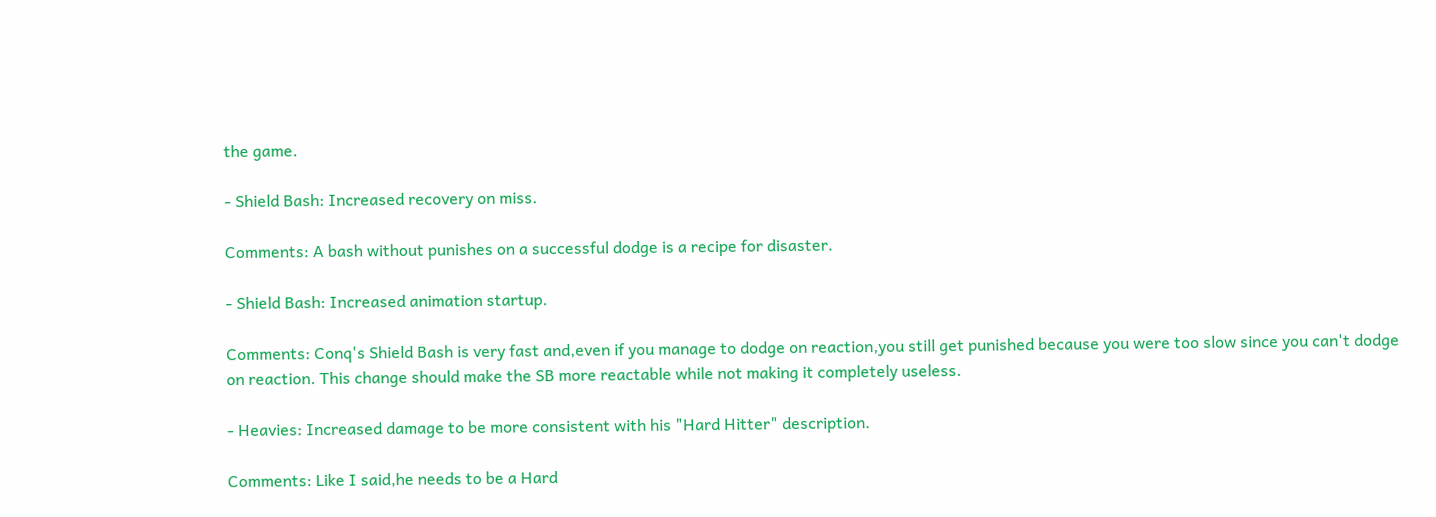the game.

- Shield Bash: Increased recovery on miss.

Comments: A bash without punishes on a successful dodge is a recipe for disaster.

- Shield Bash: Increased animation startup.

Comments: Conq's Shield Bash is very fast and,even if you manage to dodge on reaction,you still get punished because you were too slow since you can't dodge on reaction. This change should make the SB more reactable while not making it completely useless.

- Heavies: Increased damage to be more consistent with his "Hard Hitter" description.

Comments: Like I said,he needs to be a Hard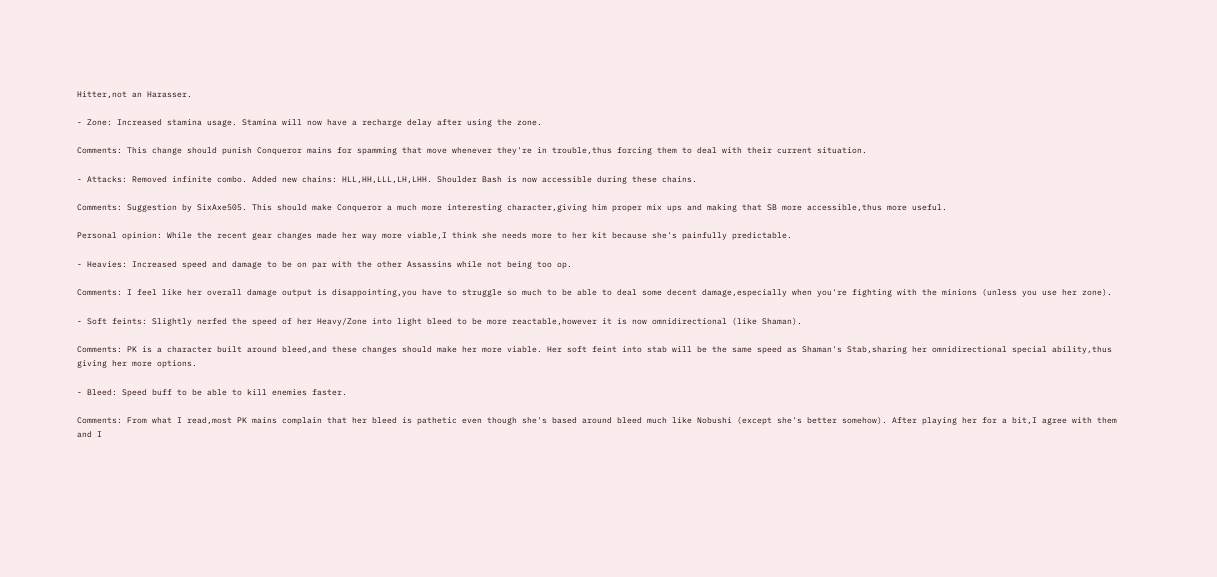Hitter,not an Harasser.

- Zone: Increased stamina usage. Stamina will now have a recharge delay after using the zone.

Comments: This change should punish Conqueror mains for spamming that move whenever they're in trouble,thus forcing them to deal with their current situation.

- Attacks: Removed infinite combo. Added new chains: HLL,HH,LLL,LH,LHH. Shoulder Bash is now accessible during these chains.

Comments: Suggestion by SixAxe505. This should make Conqueror a much more interesting character,giving him proper mix ups and making that SB more accessible,thus more useful.

Personal opinion: While the recent gear changes made her way more viable,I think she needs more to her kit because she's painfully predictable.

- Heavies: Increased speed and damage to be on par with the other Assassins while not being too op.

Comments: I feel like her overall damage output is disappointing,you have to struggle so much to be able to deal some decent damage,especially when you're fighting with the minions (unless you use her zone).

- Soft feints: Slightly nerfed the speed of her Heavy/Zone into light bleed to be more reactable,however it is now omnidirectional (like Shaman).

Comments: PK is a character built around bleed,and these changes should make her more viable. Her soft feint into stab will be the same speed as Shaman's Stab,sharing her omnidirectional special ability,thus giving her more options.

- Bleed: Speed buff to be able to kill enemies faster.

Comments: From what I read,most PK mains complain that her bleed is pathetic even though she's based around bleed much like Nobushi (except she's better somehow). After playing her for a bit,I agree with them and I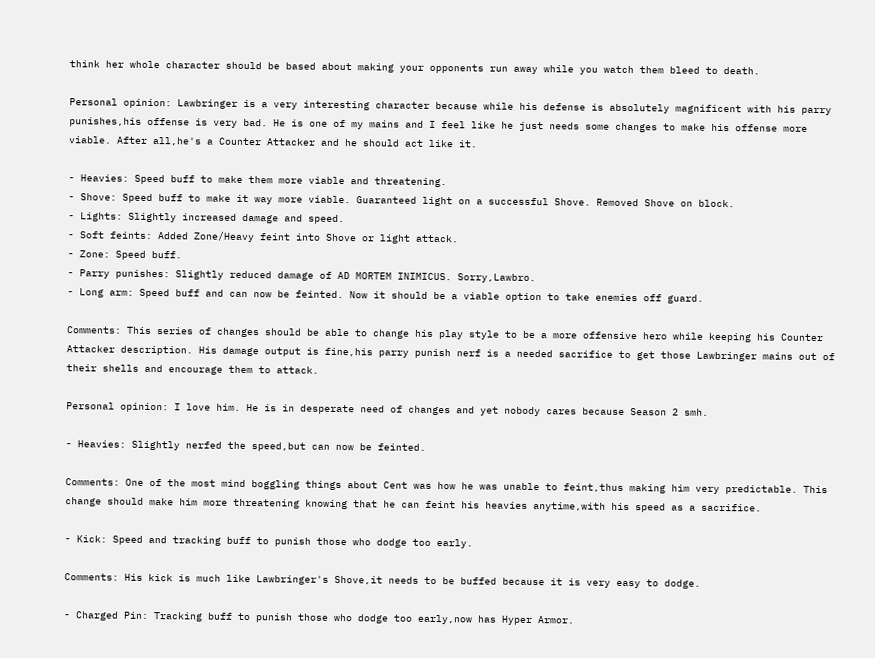think her whole character should be based about making your opponents run away while you watch them bleed to death.

Personal opinion: Lawbringer is a very interesting character because while his defense is absolutely magnificent with his parry punishes,his offense is very bad. He is one of my mains and I feel like he just needs some changes to make his offense more viable. After all,he's a Counter Attacker and he should act like it.

- Heavies: Speed buff to make them more viable and threatening.
- Shove: Speed buff to make it way more viable. Guaranteed light on a successful Shove. Removed Shove on block.
- Lights: Slightly increased damage and speed.
- Soft feints: Added Zone/Heavy feint into Shove or light attack.
- Zone: Speed buff.
- Parry punishes: Slightly reduced damage of AD MORTEM INIMICUS. Sorry,Lawbro.
- Long arm: Speed buff and can now be feinted. Now it should be a viable option to take enemies off guard.

Comments: This series of changes should be able to change his play style to be a more offensive hero while keeping his Counter Attacker description. His damage output is fine,his parry punish nerf is a needed sacrifice to get those Lawbringer mains out of their shells and encourage them to attack.

Personal opinion: I love him. He is in desperate need of changes and yet nobody cares because Season 2 smh.

- Heavies: Slightly nerfed the speed,but can now be feinted.

Comments: One of the most mind boggling things about Cent was how he was unable to feint,thus making him very predictable. This change should make him more threatening knowing that he can feint his heavies anytime,with his speed as a sacrifice.

- Kick: Speed and tracking buff to punish those who dodge too early.

Comments: His kick is much like Lawbringer's Shove,it needs to be buffed because it is very easy to dodge.

- Charged Pin: Tracking buff to punish those who dodge too early,now has Hyper Armor.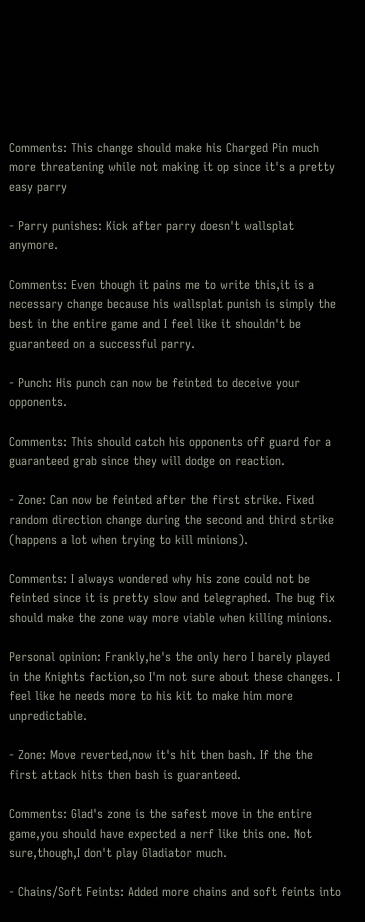Comments: This change should make his Charged Pin much more threatening while not making it op since it's a pretty easy parry

- Parry punishes: Kick after parry doesn't wallsplat anymore.

Comments: Even though it pains me to write this,it is a necessary change because his wallsplat punish is simply the best in the entire game and I feel like it shouldn't be guaranteed on a successful parry.

- Punch: His punch can now be feinted to deceive your opponents.

Comments: This should catch his opponents off guard for a guaranteed grab since they will dodge on reaction.

- Zone: Can now be feinted after the first strike. Fixed random direction change during the second and third strike (happens a lot when trying to kill minions).

Comments: I always wondered why his zone could not be feinted since it is pretty slow and telegraphed. The bug fix should make the zone way more viable when killing minions.

Personal opinion: Frankly,he's the only hero I barely played in the Knights faction,so I'm not sure about these changes. I feel like he needs more to his kit to make him more unpredictable.

- Zone: Move reverted,now it's hit then bash. If the the first attack hits then bash is guaranteed.

Comments: Glad's zone is the safest move in the entire game,you should have expected a nerf like this one. Not sure,though,I don't play Gladiator much.

- Chains/Soft Feints: Added more chains and soft feints into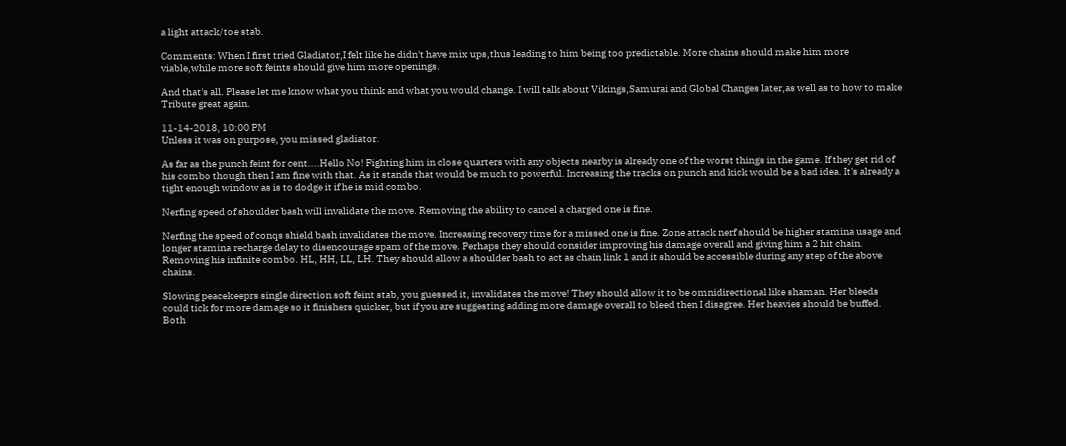a light attack/toe stab.

Comments: When I first tried Gladiator,I felt like he didn't have mix ups,thus leading to him being too predictable. More chains should make him more viable,while more soft feints should give him more openings.

And that's all. Please let me know what you think and what you would change. I will talk about Vikings,Samurai and Global Changes later,as well as to how to make Tribute great again.

11-14-2018, 10:00 PM
Unless it was on purpose, you missed gladiator.

As far as the punch feint for cent....Hello No! Fighting him in close quarters with any objects nearby is already one of the worst things in the game. If they get rid of his combo though then I am fine with that. As it stands that would be much to powerful. Increasing the tracks on punch and kick would be a bad idea. It's already a tight enough window as is to dodge it if he is mid combo.

Nerfing speed of shoulder bash will invalidate the move. Removing the ability to cancel a charged one is fine.

Nerfing the speed of conqs shield bash invalidates the move. Increasing recovery time for a missed one is fine. Zone attack nerf should be higher stamina usage and longer stamina recharge delay to disencourage spam of the move. Perhaps they should consider improving his damage overall and giving him a 2 hit chain. Removing his infinite combo. HL, HH, LL, LH. They should allow a shoulder bash to act as chain link 1 and it should be accessible during any step of the above chains.

Slowing peacekeeprs single direction soft feint stab, you guessed it, invalidates the move! They should allow it to be omnidirectional like shaman. Her bleeds could tick for more damage so it finishers quicker, but if you are suggesting adding more damage overall to bleed then I disagree. Her heavies should be buffed. Both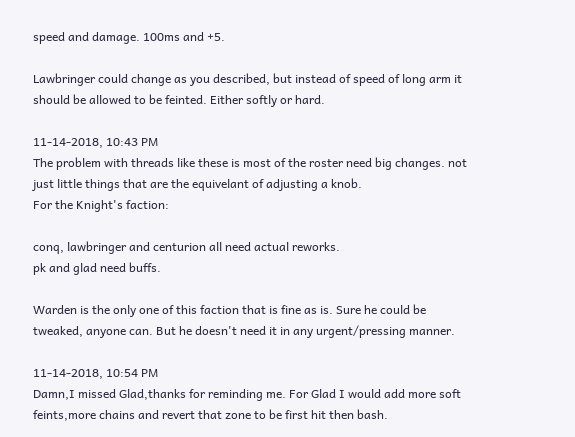speed and damage. 100ms and +5.

Lawbringer could change as you described, but instead of speed of long arm it should be allowed to be feinted. Either softly or hard.

11-14-2018, 10:43 PM
The problem with threads like these is most of the roster need big changes. not just little things that are the equivelant of adjusting a knob.
For the Knight's faction:

conq, lawbringer and centurion all need actual reworks.
pk and glad need buffs.

Warden is the only one of this faction that is fine as is. Sure he could be tweaked, anyone can. But he doesn't need it in any urgent/pressing manner.

11-14-2018, 10:54 PM
Damn,I missed Glad,thanks for reminding me. For Glad I would add more soft feints,more chains and revert that zone to be first hit then bash.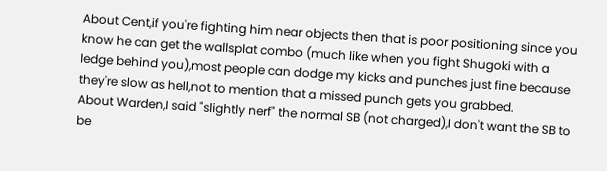About Cent,if you're fighting him near objects then that is poor positioning since you know he can get the wallsplat combo (much like when you fight Shugoki with a ledge behind you),most people can dodge my kicks and punches just fine because they're slow as hell,not to mention that a missed punch gets you grabbed.
About Warden,I said "slightly nerf" the normal SB (not charged),I don't want the SB to be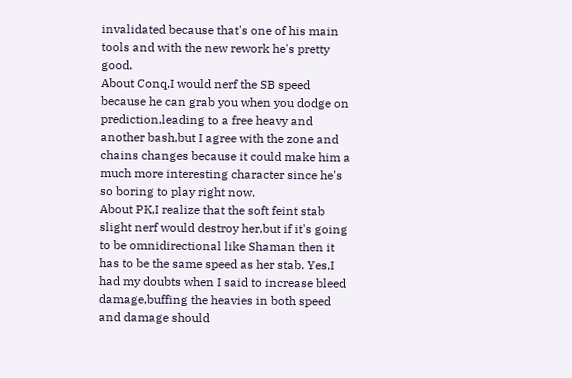invalidated because that's one of his main tools and with the new rework he's pretty good.
About Conq,I would nerf the SB speed because he can grab you when you dodge on prediction,leading to a free heavy and another bash,but I agree with the zone and chains changes because it could make him a much more interesting character since he's so boring to play right now.
About PK,I realize that the soft feint stab slight nerf would destroy her,but if it's going to be omnidirectional like Shaman then it has to be the same speed as her stab. Yes,I had my doubts when I said to increase bleed damage,buffing the heavies in both speed and damage should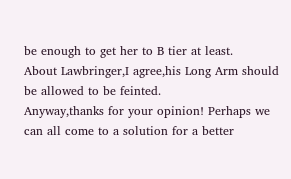be enough to get her to B tier at least.
About Lawbringer,I agree,his Long Arm should be allowed to be feinted.
Anyway,thanks for your opinion! Perhaps we can all come to a solution for a better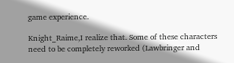game experience.

Knight_Raime,I realize that. Some of these characters need to be completely reworked (Lawbringer and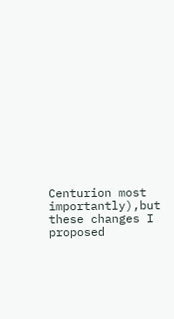Centurion most importantly),but these changes I proposed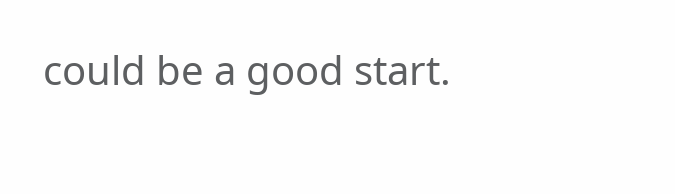could be a good start.